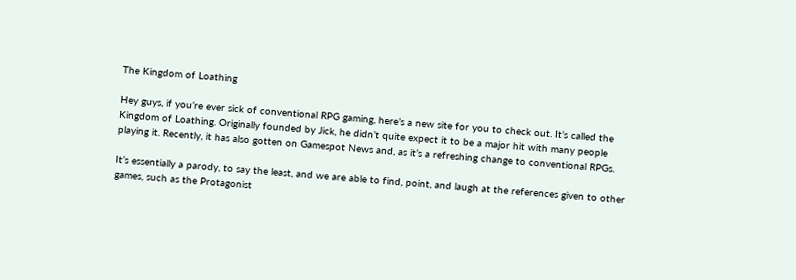The Kingdom of Loathing

Hey guys, if you’re ever sick of conventional RPG gaming, here’s a new site for you to check out. It’s called the Kingdom of Loathing. Originally founded by Jick, he didn’t quite expect it to be a major hit with many people playing it. Recently, it has also gotten on Gamespot News and, as it’s a refreshing change to conventional RPGs.

It’s essentially a parody, to say the least, and we are able to find, point, and laugh at the references given to other games, such as the Protagonist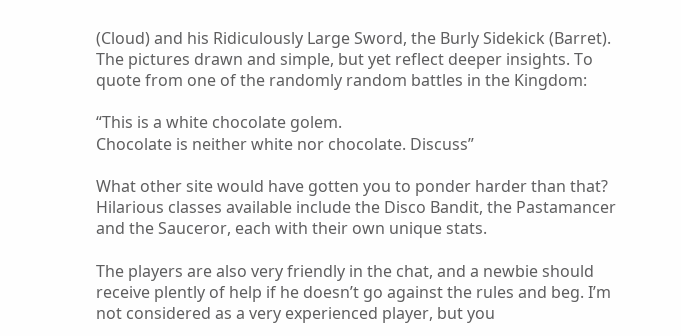(Cloud) and his Ridiculously Large Sword, the Burly Sidekick (Barret). The pictures drawn and simple, but yet reflect deeper insights. To quote from one of the randomly random battles in the Kingdom:

“This is a white chocolate golem.
Chocolate is neither white nor chocolate. Discuss”

What other site would have gotten you to ponder harder than that? Hilarious classes available include the Disco Bandit, the Pastamancer and the Sauceror, each with their own unique stats.

The players are also very friendly in the chat, and a newbie should receive plently of help if he doesn’t go against the rules and beg. I’m not considered as a very experienced player, but you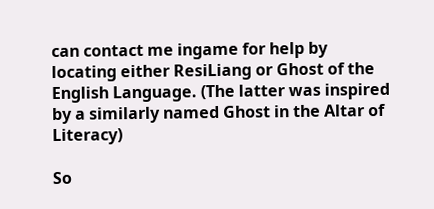can contact me ingame for help by locating either ResiLiang or Ghost of the English Language. (The latter was inspired by a similarly named Ghost in the Altar of Literacy)

So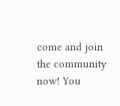come and join the community now! You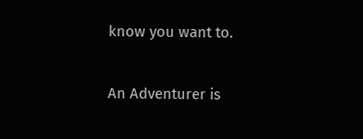know you want to.

An Adventurer is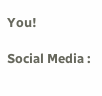You!

Social Media :